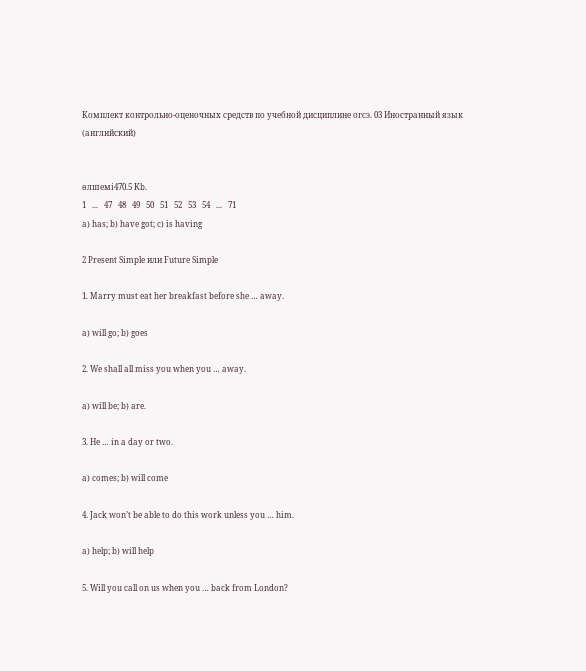Комплект контрольно-оценочных средств по учебной дисциплине огсэ. 03 Иностранный язык (английский)


өлшемі470.5 Kb.
1   ...   47   48   49   50   51   52   53   54   ...   71
a) has; b) have got; c) is having

2 Present Simple или Future Simple

1. Marry must eat her breakfast before she … away.

a) will go; b) goes

2. We shall all miss you when you … away.

a) will be; b) are.

3. He … in a day or two.

a) comes; b) will come

4. Jack won’t be able to do this work unless you … him.

a) help; b) will help

5. Will you call on us when you … back from London?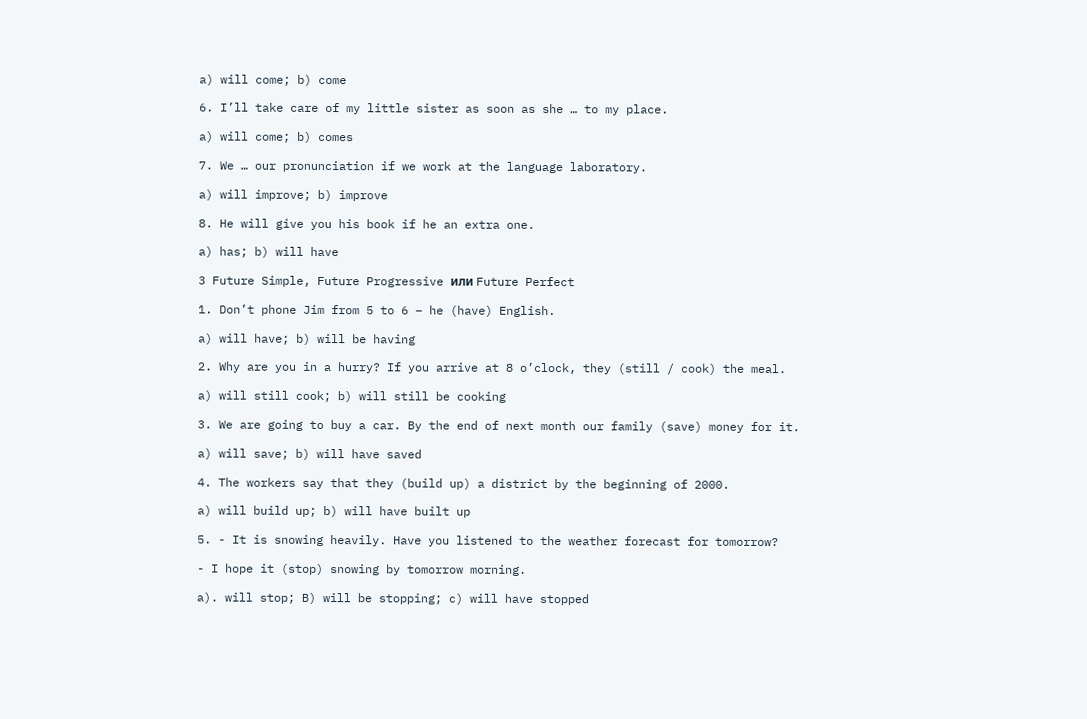a) will come; b) come

6. I’ll take care of my little sister as soon as she … to my place.

a) will come; b) comes

7. We … our pronunciation if we work at the language laboratory.

a) will improve; b) improve

8. He will give you his book if he an extra one.

a) has; b) will have

3 Future Simple, Future Progressive или Future Perfect

1. Don’t phone Jim from 5 to 6 – he (have) English.

a) will have; b) will be having

2. Why are you in a hurry? If you arrive at 8 o’clock, they (still / cook) the meal.

a) will still cook; b) will still be cooking

3. We are going to buy a car. By the end of next month our family (save) money for it.

a) will save; b) will have saved

4. The workers say that they (build up) a district by the beginning of 2000.

a) will build up; b) will have built up

5. - It is snowing heavily. Have you listened to the weather forecast for tomorrow?

- I hope it (stop) snowing by tomorrow morning.

a). will stop; B) will be stopping; c) will have stopped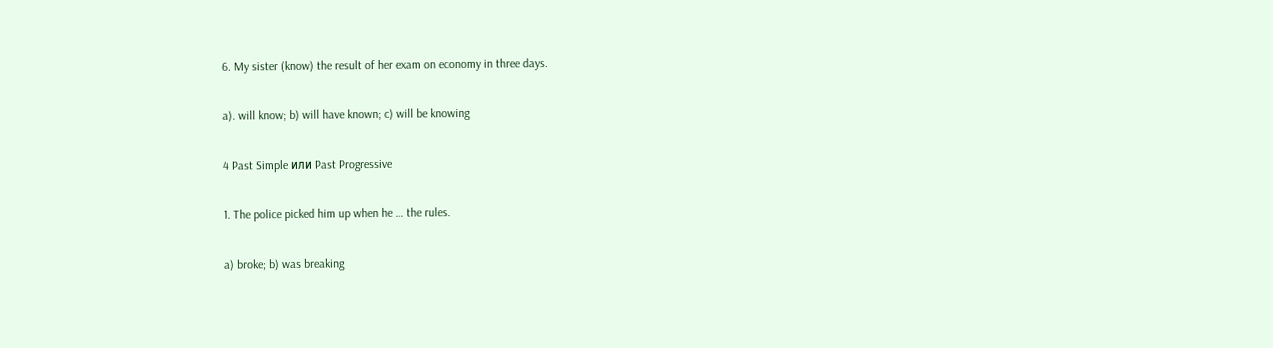6. My sister (know) the result of her exam on economy in three days.

a). will know; b) will have known; c) will be knowing

4 Past Simple или Past Progressive

1. The police picked him up when he … the rules.

a) broke; b) was breaking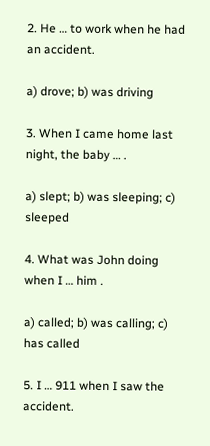2. He … to work when he had an accident.

a) drove; b) was driving

3. When I came home last night, the baby … .

a) slept; b) was sleeping; c) sleeped

4. What was John doing when I … him .

a) called; b) was calling; c) has called

5. I … 911 when I saw the accident.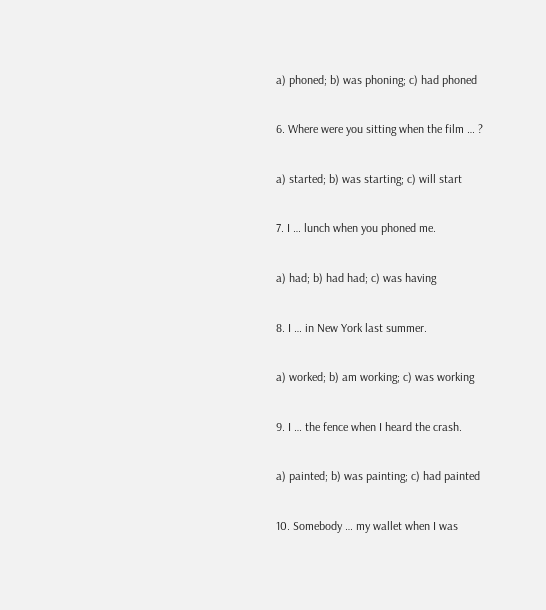a) phoned; b) was phoning; c) had phoned

6. Where were you sitting when the film … ?

a) started; b) was starting; c) will start

7. I … lunch when you phoned me.

a) had; b) had had; c) was having

8. I … in New York last summer.

a) worked; b) am working; c) was working

9. I … the fence when I heard the crash.

a) painted; b) was painting; c) had painted

10. Somebody … my wallet when I was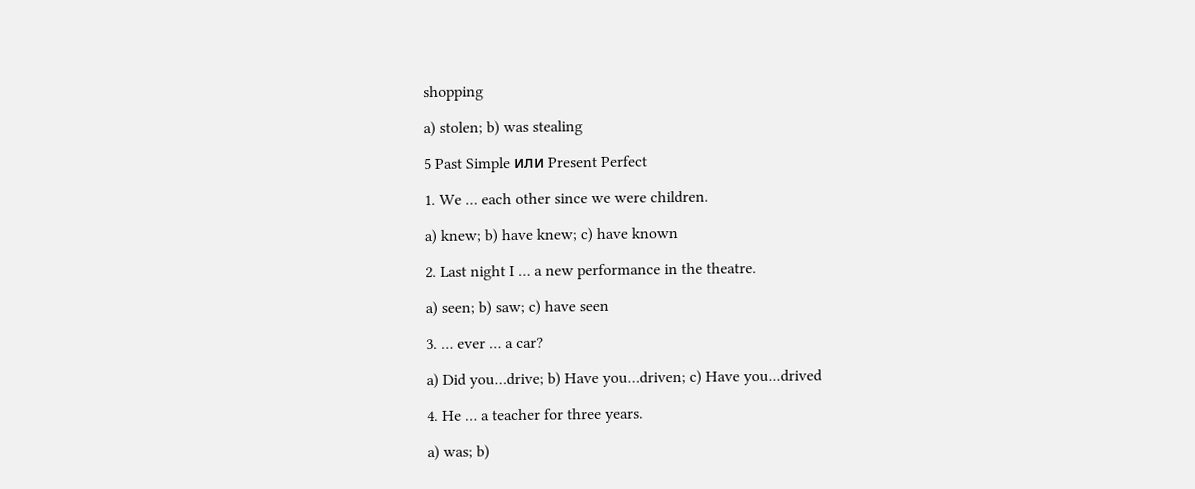shopping

a) stolen; b) was stealing

5 Past Simple или Present Perfect

1. We … each other since we were children.

a) knew; b) have knew; c) have known

2. Last night I … a new performance in the theatre.

a) seen; b) saw; c) have seen

3. … ever … a car?

a) Did you…drive; b) Have you…driven; c) Have you...drived

4. He … a teacher for three years.

a) was; b)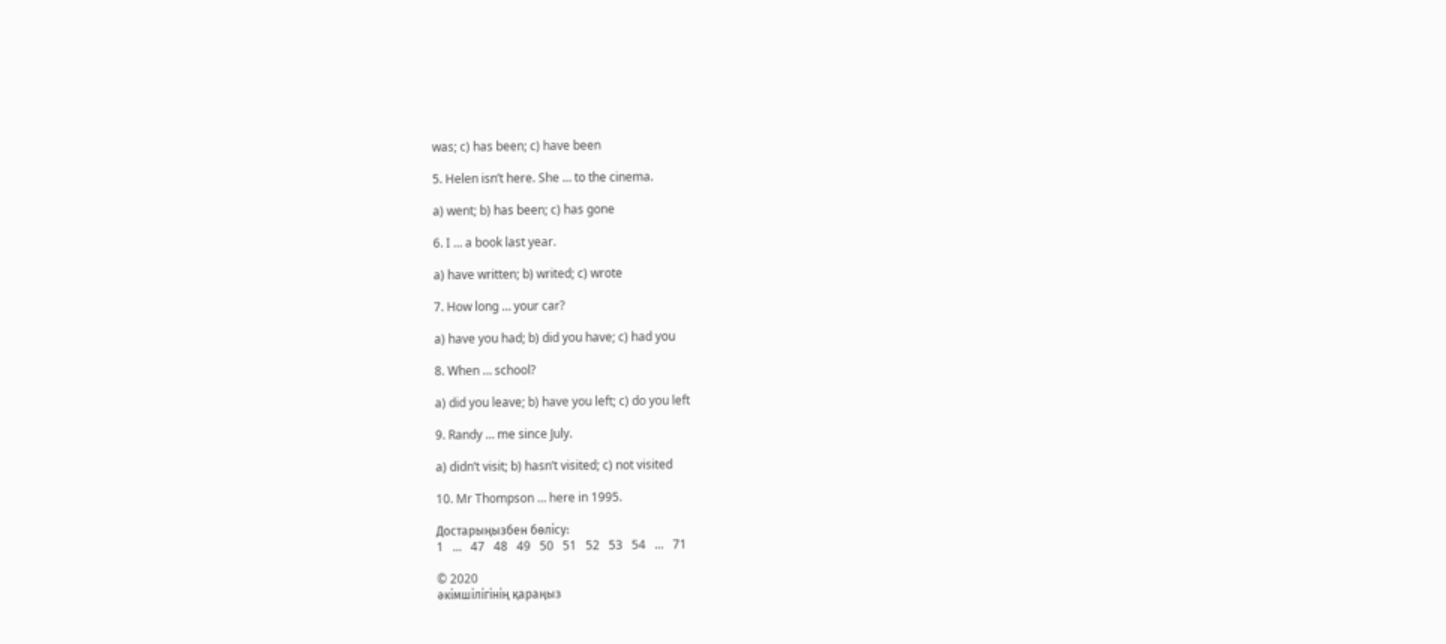was; c) has been; c) have been

5. Helen isn’t here. She … to the cinema.

a) went; b) has been; c) has gone

6. I … a book last year.

a) have written; b) writed; c) wrote

7. How long … your car?

a) have you had; b) did you have; c) had you

8. When … school?

a) did you leave; b) have you left; c) do you left

9. Randy … me since July.

a) didn’t visit; b) hasn’t visited; c) not visited

10. Mr Thompson … here in 1995.

Достарыңызбен бөлісу:
1   ...   47   48   49   50   51   52   53   54   ...   71

© 2020
әкімшілігінің қараңыз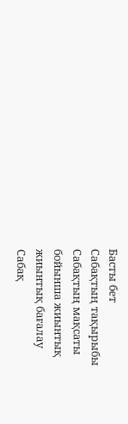Басты бет
Сабақтың тақырыбы
Сабақтың мақсаты
бойынша жиынтық
жиынтық бағалау
Сабақ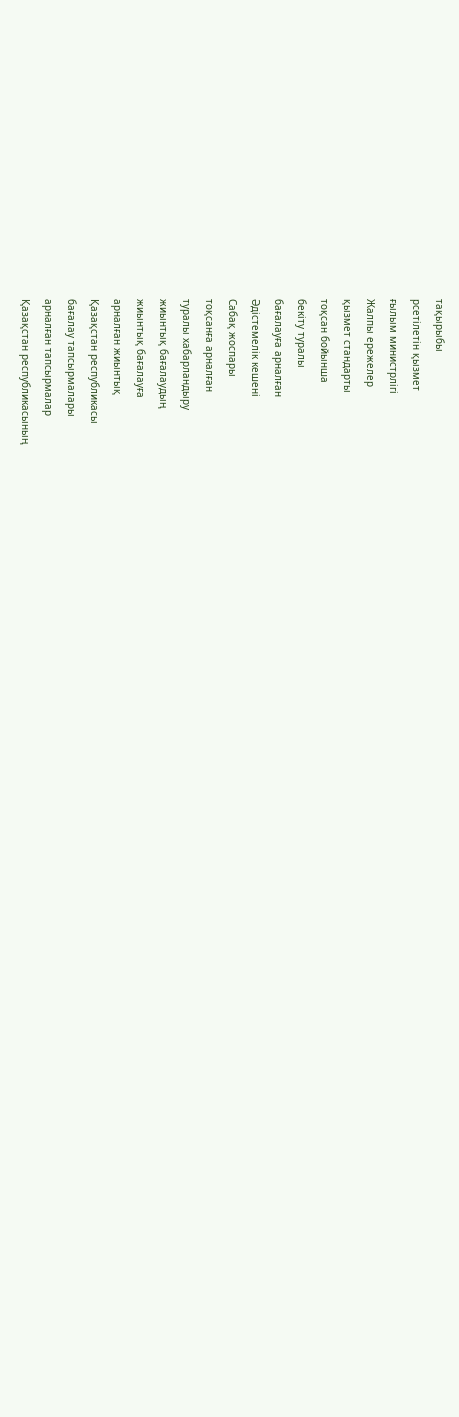тақырыбы
рсетілетін қызмет
ғылым министрлігі
Жалпы ережелер
қызмет стандарты
тоқсан бойынша
бекіту туралы
бағалауға арналған
Әдістемелік кешені
Сабақ жоспары
тоқсанға арналған
туралы хабарландыру
жиынтық бағалаудың
жиынтық бағалауға
арналған жиынтық
Қазақстан республикасы
бағалау тапсырмалары
арналған тапсырмалар
Қазақстан республикасының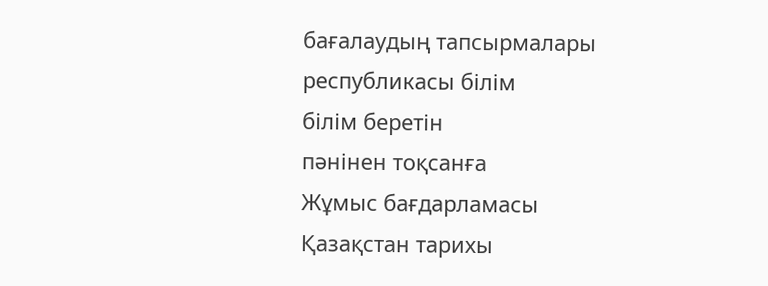бағалаудың тапсырмалары
республикасы білім
білім беретін
пәнінен тоқсанға
Жұмыс бағдарламасы
Қазақстан тарихы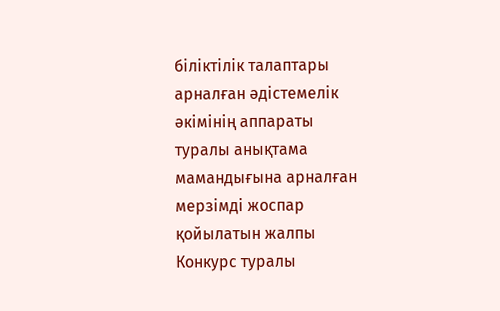біліктілік талаптары
арналған әдістемелік
әкімінің аппараты
туралы анықтама
мамандығына арналған
мерзімді жоспар
қойылатын жалпы
Конкурс туралы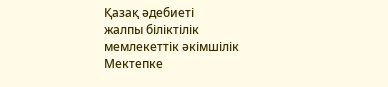Қазақ әдебиеті
жалпы біліктілік
мемлекеттік әкімшілік
Мектепке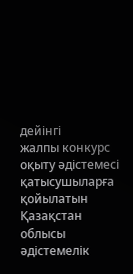дейінгі
жалпы конкурс
оқыту әдістемесі
қатысушыларға қойылатын
Қазақстан облысы
әдістемелік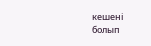кешені
болып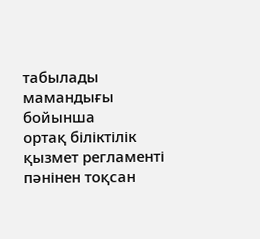табылады
мамандығы бойынша
ортақ біліктілік
қызмет регламенті
пәнінен тоқсан